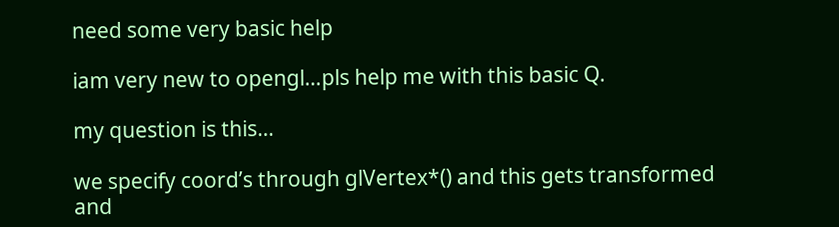need some very basic help

iam very new to opengl…pls help me with this basic Q.

my question is this…

we specify coord’s through glVertex*() and this gets transformed and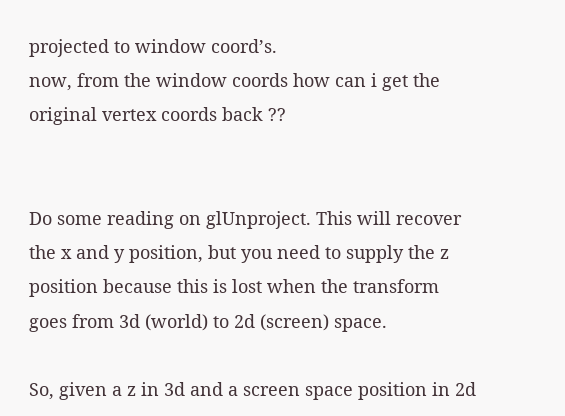projected to window coord’s.
now, from the window coords how can i get the original vertex coords back ??


Do some reading on glUnproject. This will recover the x and y position, but you need to supply the z position because this is lost when the transform goes from 3d (world) to 2d (screen) space.

So, given a z in 3d and a screen space position in 2d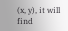(x, y), it will find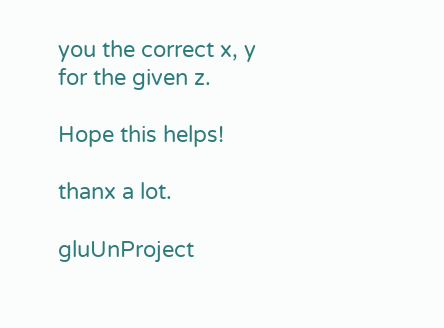you the correct x, y for the given z.

Hope this helps!

thanx a lot.

gluUnProject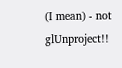(I mean) - not glUnproject!!